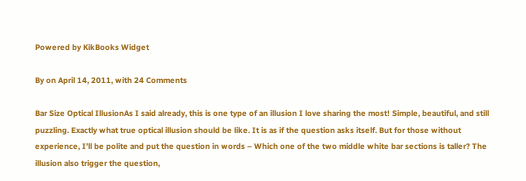Powered by KikBooks Widget

By on April 14, 2011, with 24 Comments

Bar Size Optical IllusionAs I said already, this is one type of an illusion I love sharing the most! Simple, beautiful, and still puzzling. Exactly what true optical illusion should be like. It is as if the question asks itself. But for those without experience, I’ll be polite and put the question in words – Which one of the two middle white bar sections is taller? The illusion also trigger the question,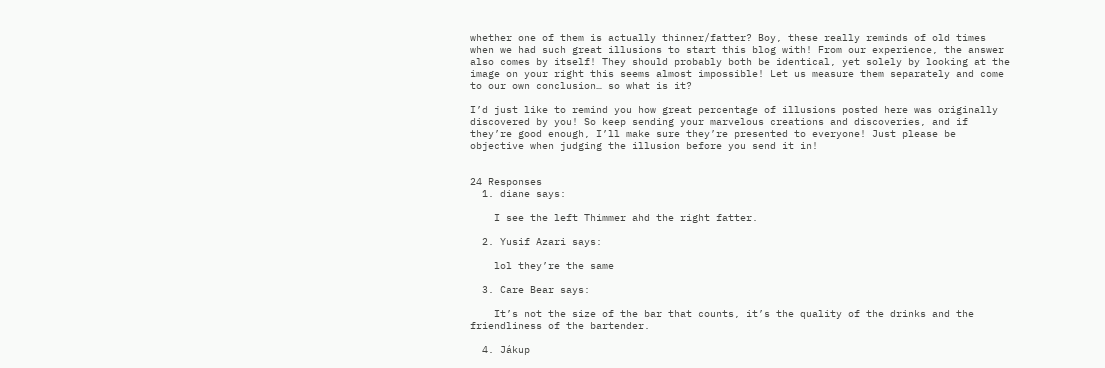whether one of them is actually thinner/fatter? Boy, these really reminds of old times when we had such great illusions to start this blog with! From our experience, the answer also comes by itself! They should probably both be identical, yet solely by looking at the image on your right this seems almost impossible! Let us measure them separately and come to our own conclusion… so what is it?

I’d just like to remind you how great percentage of illusions posted here was originally discovered by you! So keep sending your marvelous creations and discoveries, and if they’re good enough, I’ll make sure they’re presented to everyone! Just please be objective when judging the illusion before you send it in!


24 Responses
  1. diane says:

    I see the left Thimmer ahd the right fatter.

  2. Yusif Azari says:

    lol they’re the same

  3. Care Bear says:

    It’s not the size of the bar that counts, it’s the quality of the drinks and the friendliness of the bartender.

  4. Jákup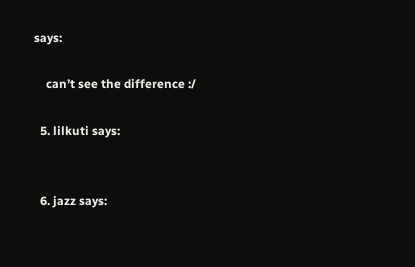says:

    can’t see the difference :/

  5. lilkuti says:


  6. jazz says: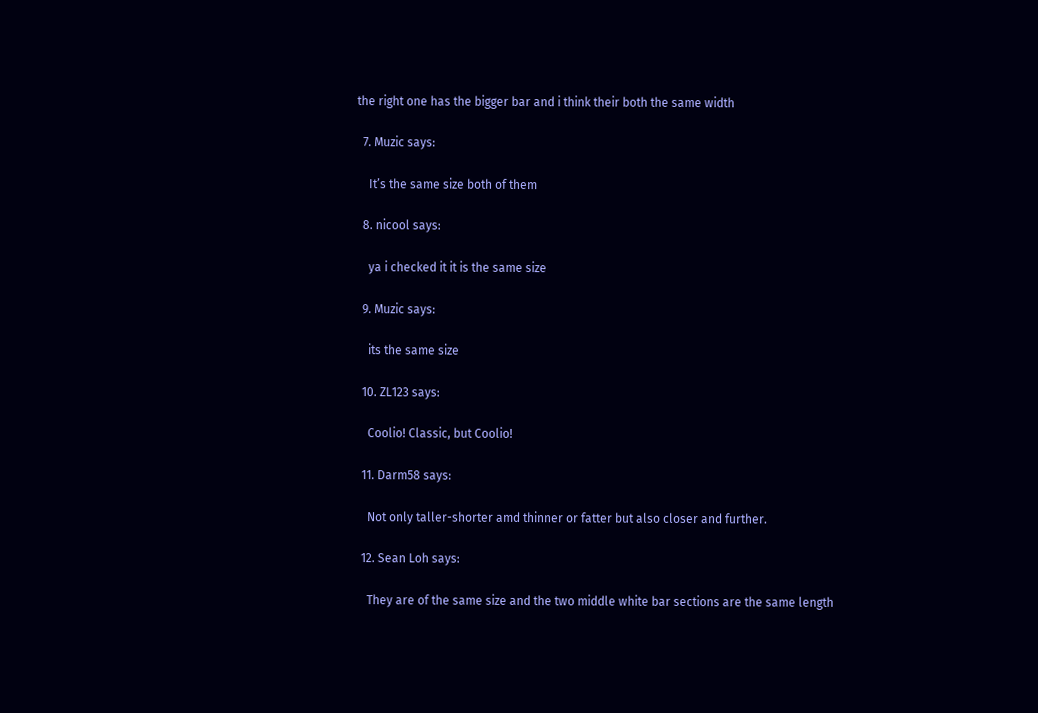the right one has the bigger bar and i think their both the same width

  7. Muzic says:

    It’s the same size both of them

  8. nicool says:

    ya i checked it it is the same size

  9. Muzic says:

    its the same size

  10. ZL123 says:

    Coolio! Classic, but Coolio!

  11. Darm58 says:

    Not only taller-shorter amd thinner or fatter but also closer and further.

  12. Sean Loh says:

    They are of the same size and the two middle white bar sections are the same length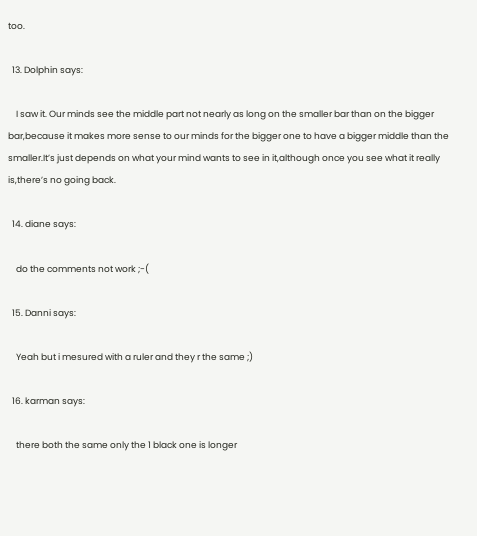too.

  13. Dolphin says:

    I saw it. Our minds see the middle part not nearly as long on the smaller bar than on the bigger bar,because it makes more sense to our minds for the bigger one to have a bigger middle than the smaller.It’s just depends on what your mind wants to see in it,although once you see what it really is,there’s no going back.

  14. diane says:

    do the comments not work ;-(

  15. Danni says:

    Yeah but i mesured with a ruler and they r the same ;)

  16. karman says:

    there both the same only the 1 black one is longer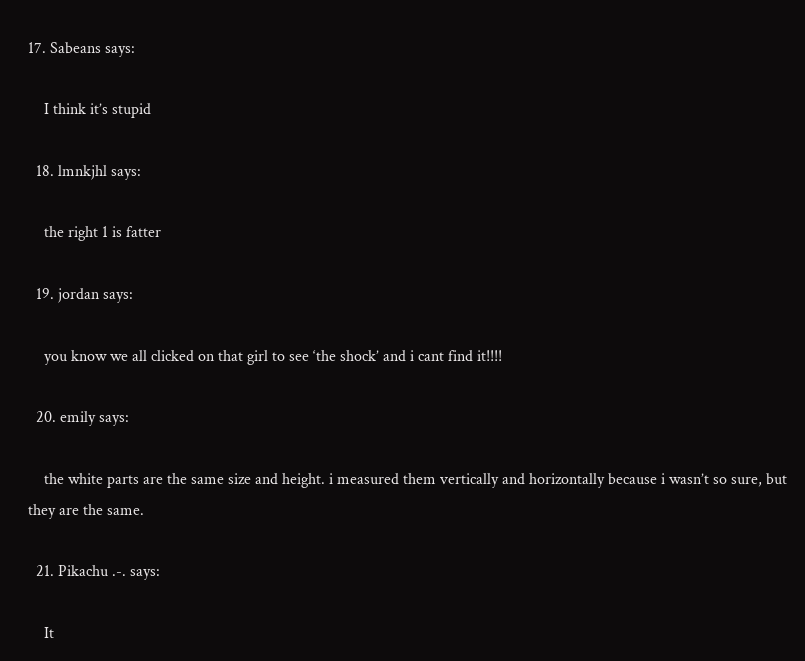17. Sabeans says:

    I think it’s stupid

  18. lmnkjhl says:

    the right 1 is fatter

  19. jordan says:

    you know we all clicked on that girl to see ‘the shock’ and i cant find it!!!!

  20. emily says:

    the white parts are the same size and height. i measured them vertically and horizontally because i wasn’t so sure, but they are the same.

  21. Pikachu .-. says:

    It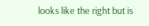looks like the right but is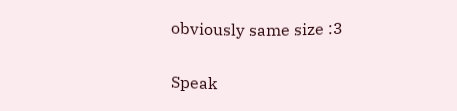obviously same size :3

Speak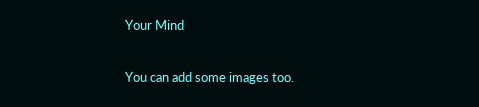Your Mind

You can add some images too.